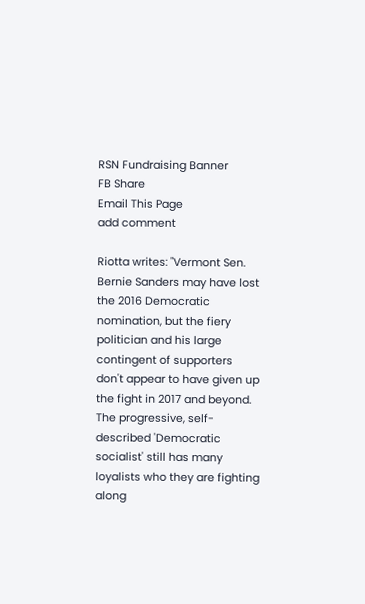RSN Fundraising Banner
FB Share
Email This Page
add comment

Riotta writes: "Vermont Sen. Bernie Sanders may have lost the 2016 Democratic nomination, but the fiery politician and his large contingent of supporters don't appear to have given up the fight in 2017 and beyond. The progressive, self-described 'Democratic socialist' still has many loyalists who they are fighting along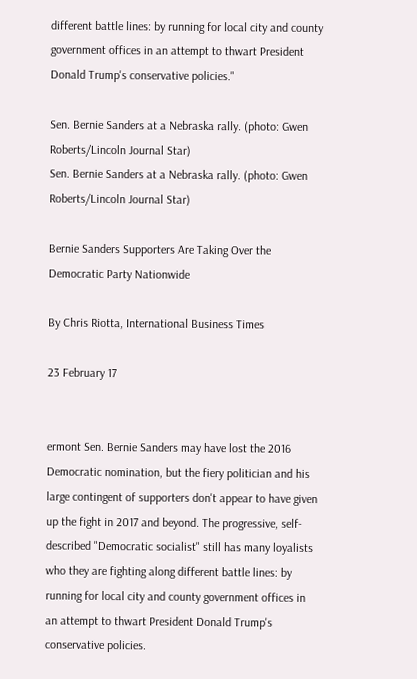different battle lines: by running for local city and county government offices in an attempt to thwart President Donald Trump's conservative policies."

Sen. Bernie Sanders at a Nebraska rally. (photo: Gwen Roberts/Lincoln Journal Star)
Sen. Bernie Sanders at a Nebraska rally. (photo: Gwen Roberts/Lincoln Journal Star)

Bernie Sanders Supporters Are Taking Over the Democratic Party Nationwide

By Chris Riotta, International Business Times

23 February 17


ermont Sen. Bernie Sanders may have lost the 2016 Democratic nomination, but the fiery politician and his large contingent of supporters don't appear to have given up the fight in 2017 and beyond. The progressive, self-described "Democratic socialist" still has many loyalists who they are fighting along different battle lines: by running for local city and county government offices in an attempt to thwart President Donald Trump's conservative policies.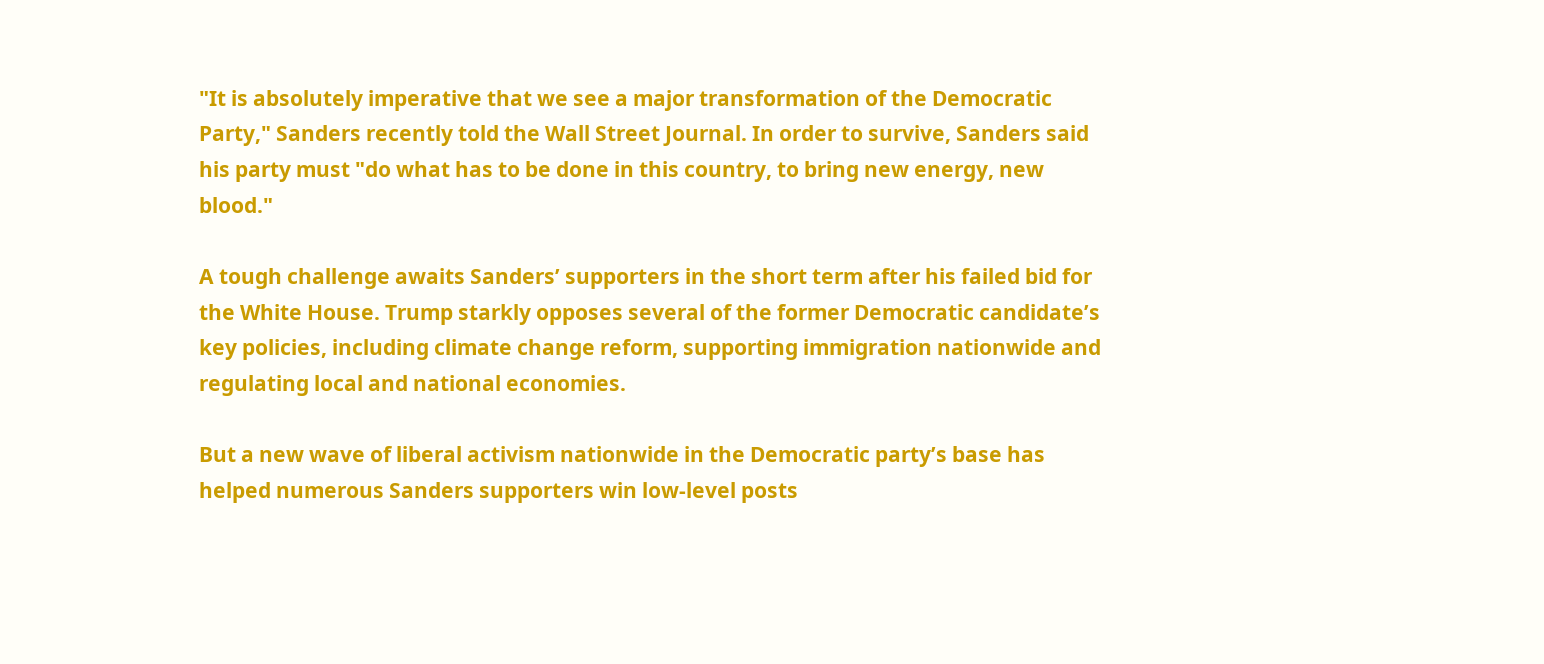"It is absolutely imperative that we see a major transformation of the Democratic Party," Sanders recently told the Wall Street Journal. In order to survive, Sanders said his party must "do what has to be done in this country, to bring new energy, new blood."

A tough challenge awaits Sanders’ supporters in the short term after his failed bid for the White House. Trump starkly opposes several of the former Democratic candidate’s key policies, including climate change reform, supporting immigration nationwide and regulating local and national economies.

But a new wave of liberal activism nationwide in the Democratic party’s base has helped numerous Sanders supporters win low-level posts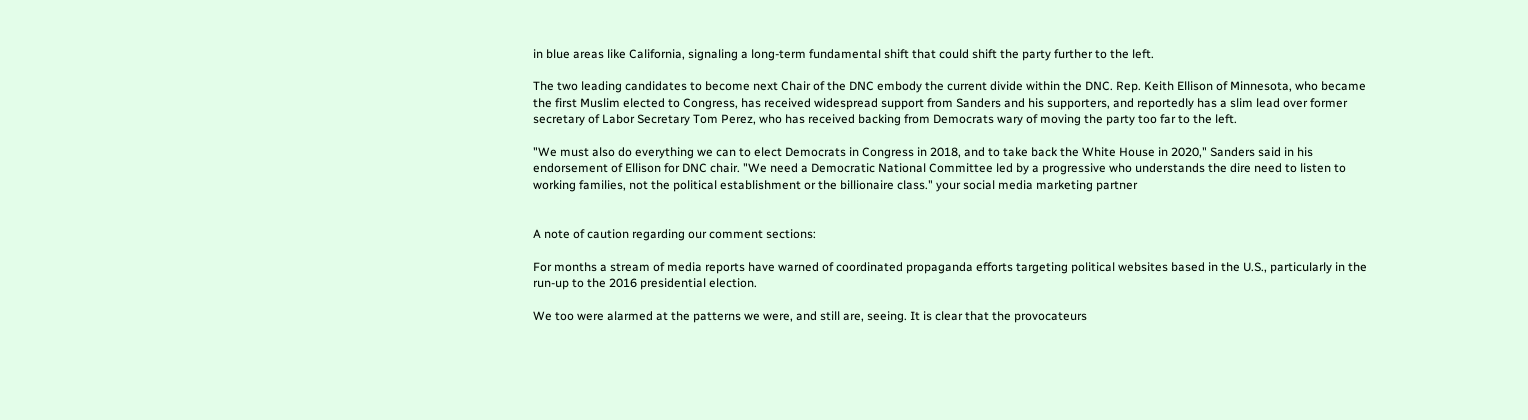in blue areas like California, signaling a long-term fundamental shift that could shift the party further to the left.

The two leading candidates to become next Chair of the DNC embody the current divide within the DNC. Rep. Keith Ellison of Minnesota, who became the first Muslim elected to Congress, has received widespread support from Sanders and his supporters, and reportedly has a slim lead over former secretary of Labor Secretary Tom Perez, who has received backing from Democrats wary of moving the party too far to the left.

"We must also do everything we can to elect Democrats in Congress in 2018, and to take back the White House in 2020," Sanders said in his endorsement of Ellison for DNC chair. "We need a Democratic National Committee led by a progressive who understands the dire need to listen to working families, not the political establishment or the billionaire class." your social media marketing partner


A note of caution regarding our comment sections:

For months a stream of media reports have warned of coordinated propaganda efforts targeting political websites based in the U.S., particularly in the run-up to the 2016 presidential election.

We too were alarmed at the patterns we were, and still are, seeing. It is clear that the provocateurs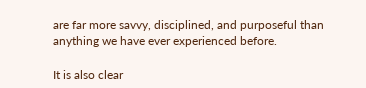are far more savvy, disciplined, and purposeful than anything we have ever experienced before.

It is also clear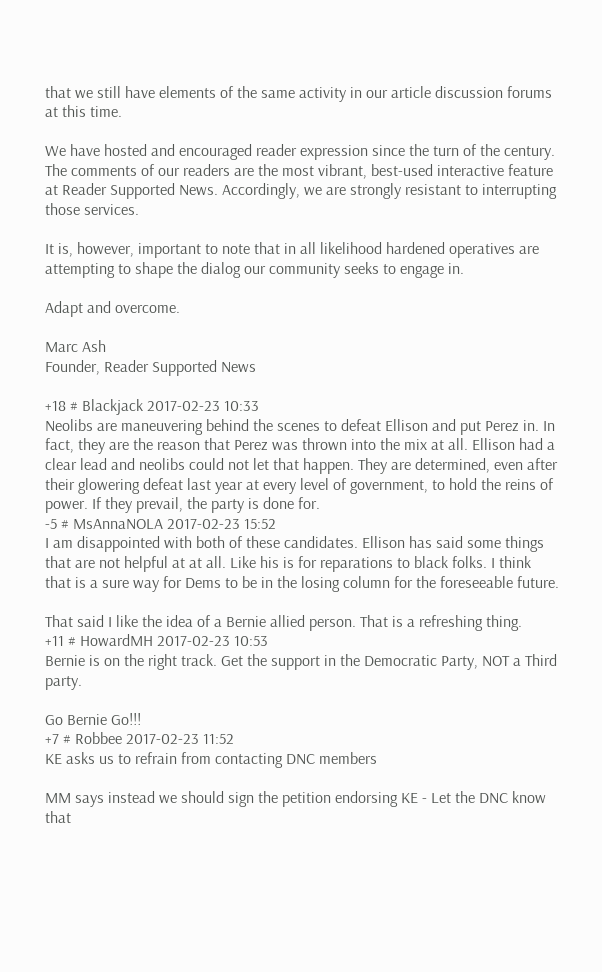that we still have elements of the same activity in our article discussion forums at this time.

We have hosted and encouraged reader expression since the turn of the century. The comments of our readers are the most vibrant, best-used interactive feature at Reader Supported News. Accordingly, we are strongly resistant to interrupting those services.

It is, however, important to note that in all likelihood hardened operatives are attempting to shape the dialog our community seeks to engage in.

Adapt and overcome.

Marc Ash
Founder, Reader Supported News

+18 # Blackjack 2017-02-23 10:33
Neolibs are maneuvering behind the scenes to defeat Ellison and put Perez in. In fact, they are the reason that Perez was thrown into the mix at all. Ellison had a clear lead and neolibs could not let that happen. They are determined, even after their glowering defeat last year at every level of government, to hold the reins of power. If they prevail, the party is done for.
-5 # MsAnnaNOLA 2017-02-23 15:52
I am disappointed with both of these candidates. Ellison has said some things that are not helpful at at all. Like his is for reparations to black folks. I think that is a sure way for Dems to be in the losing column for the foreseeable future.

That said I like the idea of a Bernie allied person. That is a refreshing thing.
+11 # HowardMH 2017-02-23 10:53
Bernie is on the right track. Get the support in the Democratic Party, NOT a Third party.

Go Bernie Go!!!
+7 # Robbee 2017-02-23 11:52
KE asks us to refrain from contacting DNC members

MM says instead we should sign the petition endorsing KE - Let the DNC know that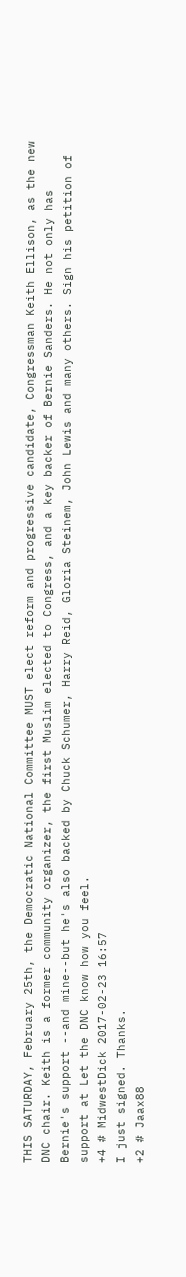THIS SATURDAY, February 25th, the Democratic National Committee MUST elect reform and progressive candidate, Congressman Keith Ellison, as the new DNC chair. Keith is a former community organizer, the first Muslim elected to Congress, and a key backer of Bernie Sanders. He not only has Bernie's support --and mine--but he's also backed by Chuck Schumer, Harry Reid, Gloria Steinem, John Lewis and many others. Sign his petition of support at Let the DNC know how you feel.
+4 # MidwestDick 2017-02-23 16:57
I just signed. Thanks.
+2 # Jaax88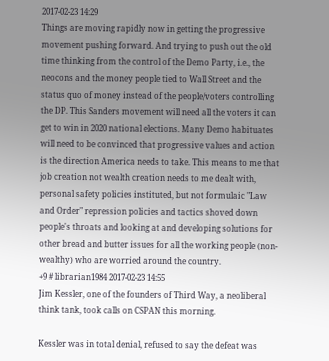2017-02-23 14:29
Things are moving rapidly now in getting the progressive movement pushing forward. And trying to push out the old time thinking from the control of the Demo Party, i.e., the neocons and the money people tied to Wall Street and the status quo of money instead of the people/voters controlling the DP. This Sanders movement will need all the voters it can get to win in 2020 national elections. Many Demo habituates will need to be convinced that progressive values and action is the direction America needs to take. This means to me that job creation not wealth creation needs to me dealt with, personal safety policies instituted, but not formulaic "Law and Order" repression policies and tactics shoved down people's throats and looking at and developing solutions for other bread and butter issues for all the working people (non-wealthy) who are worried around the country.
+9 # librarian1984 2017-02-23 14:55
Jim Kessler, one of the founders of Third Way, a neoliberal think tank, took calls on CSPAN this morning.

Kessler was in total denial, refused to say the defeat was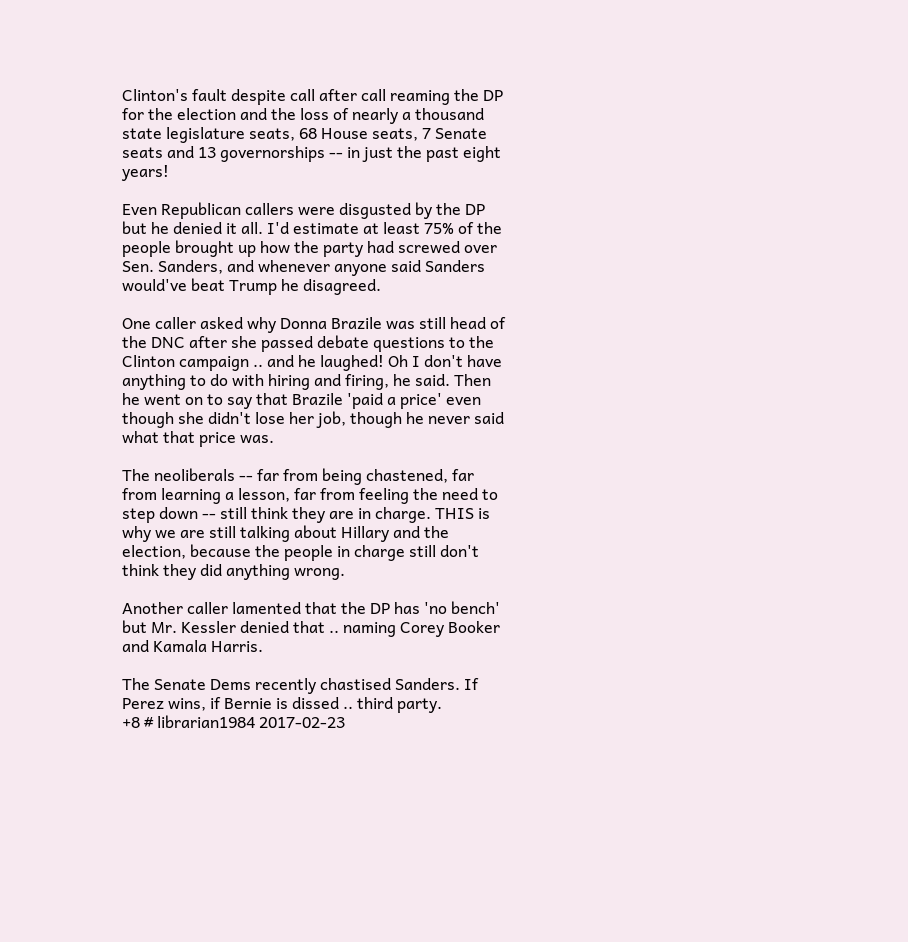Clinton's fault despite call after call reaming the DP for the election and the loss of nearly a thousand state legislature seats, 68 House seats, 7 Senate seats and 13 governorships -- in just the past eight years!

Even Republican callers were disgusted by the DP but he denied it all. I'd estimate at least 75% of the people brought up how the party had screwed over Sen. Sanders, and whenever anyone said Sanders would've beat Trump he disagreed.

One caller asked why Donna Brazile was still head of the DNC after she passed debate questions to the Clinton campaign .. and he laughed! Oh I don't have anything to do with hiring and firing, he said. Then he went on to say that Brazile 'paid a price' even though she didn't lose her job, though he never said what that price was.

The neoliberals -- far from being chastened, far from learning a lesson, far from feeling the need to step down -- still think they are in charge. THIS is why we are still talking about Hillary and the election, because the people in charge still don't think they did anything wrong.

Another caller lamented that the DP has 'no bench' but Mr. Kessler denied that .. naming Corey Booker and Kamala Harris.

The Senate Dems recently chastised Sanders. If Perez wins, if Bernie is dissed .. third party.
+8 # librarian1984 2017-02-23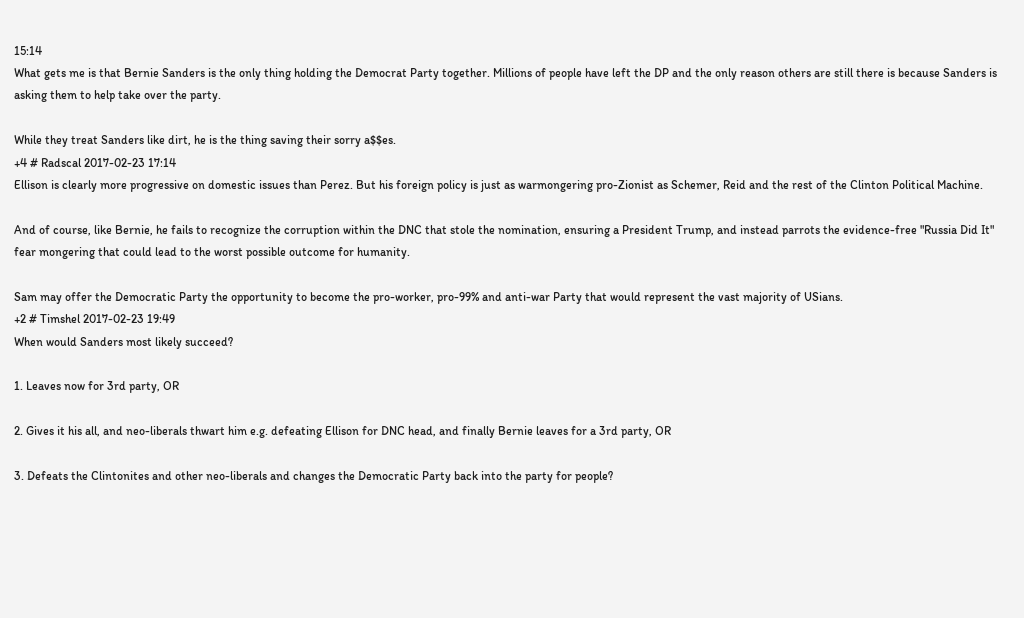15:14
What gets me is that Bernie Sanders is the only thing holding the Democrat Party together. Millions of people have left the DP and the only reason others are still there is because Sanders is asking them to help take over the party.

While they treat Sanders like dirt, he is the thing saving their sorry a$$es.
+4 # Radscal 2017-02-23 17:14
Ellison is clearly more progressive on domestic issues than Perez. But his foreign policy is just as warmongering pro-Zionist as Schemer, Reid and the rest of the Clinton Political Machine.

And of course, like Bernie, he fails to recognize the corruption within the DNC that stole the nomination, ensuring a President Trump, and instead parrots the evidence-free "Russia Did It" fear mongering that could lead to the worst possible outcome for humanity.

Sam may offer the Democratic Party the opportunity to become the pro-worker, pro-99% and anti-war Party that would represent the vast majority of USians.
+2 # Timshel 2017-02-23 19:49
When would Sanders most likely succeed?

1. Leaves now for 3rd party, OR

2. Gives it his all, and neo-liberals thwart him e.g. defeating Ellison for DNC head, and finally Bernie leaves for a 3rd party, OR

3. Defeats the Clintonites and other neo-liberals and changes the Democratic Party back into the party for people?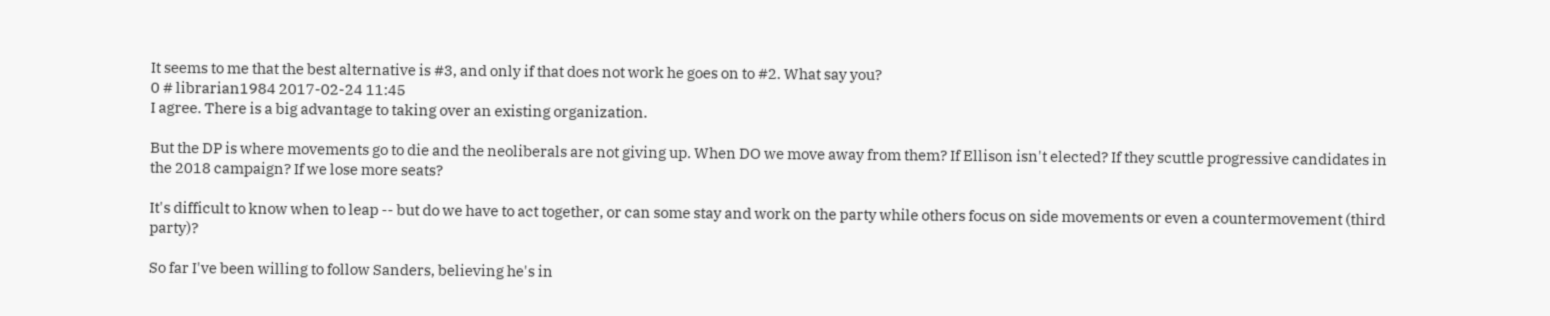It seems to me that the best alternative is #3, and only if that does not work he goes on to #2. What say you?
0 # librarian1984 2017-02-24 11:45
I agree. There is a big advantage to taking over an existing organization.

But the DP is where movements go to die and the neoliberals are not giving up. When DO we move away from them? If Ellison isn't elected? If they scuttle progressive candidates in the 2018 campaign? If we lose more seats?

It's difficult to know when to leap -- but do we have to act together, or can some stay and work on the party while others focus on side movements or even a countermovement (third party)?

So far I've been willing to follow Sanders, believing he's in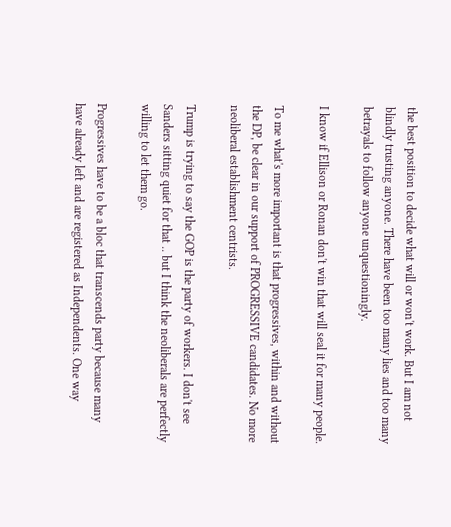the best position to decide what will or won't work. But I am not blindly trusting anyone. There have been too many lies and too many betrayals to follow anyone unquestioningly.

I know if Ellison or Ronan don't win that will seal it for many people.

To me what's more important is that progressives, within and without the DP, be clear in our support of PROGRESSIVE candidates. No more neoliberal establishment centrists.

Trump is trying to say the GOP is the party of workers. I don't see Sanders sitting quiet for that .. but I think the neoliberals are perfectly willing to let them go.

Progressives have to be a bloc that transcends party because many have already left and are registered as Independents. One way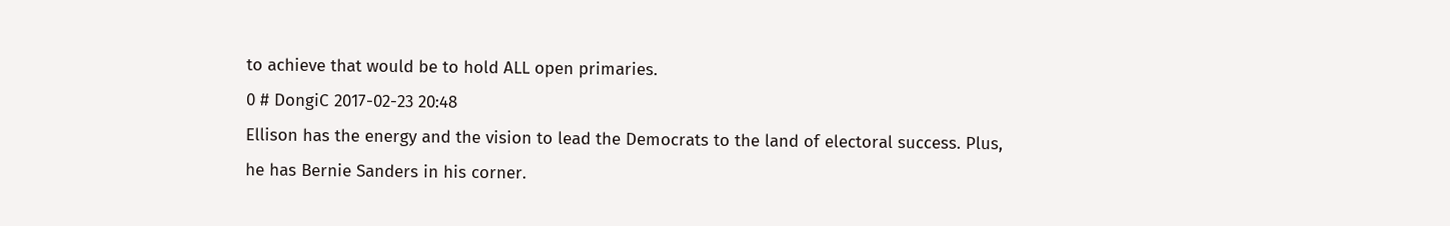to achieve that would be to hold ALL open primaries.
0 # DongiC 2017-02-23 20:48
Ellison has the energy and the vision to lead the Democrats to the land of electoral success. Plus, he has Bernie Sanders in his corner.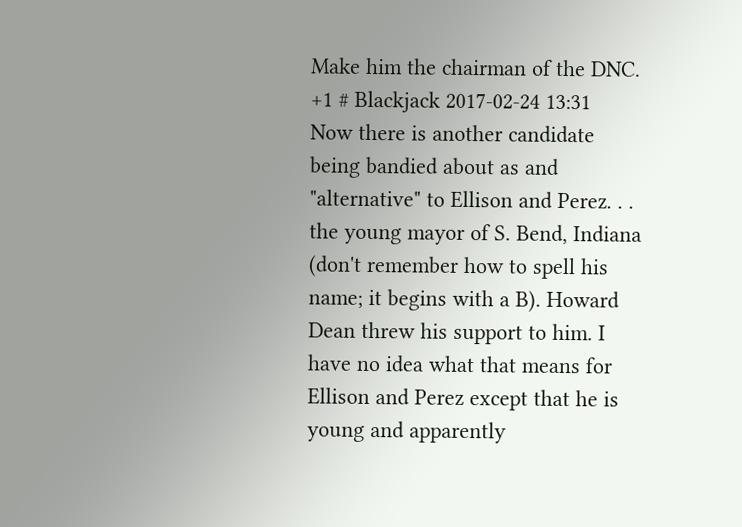Make him the chairman of the DNC.
+1 # Blackjack 2017-02-24 13:31
Now there is another candidate being bandied about as and "alternative" to Ellison and Perez. . . the young mayor of S. Bend, Indiana (don't remember how to spell his name; it begins with a B). Howard Dean threw his support to him. I have no idea what that means for Ellison and Perez except that he is young and apparently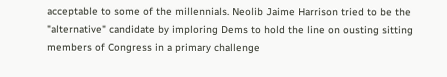acceptable to some of the millennials. Neolib Jaime Harrison tried to be the "alternative" candidate by imploring Dems to hold the line on ousting sitting members of Congress in a primary challenge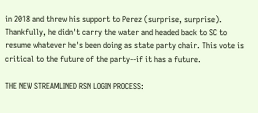in 2018 and threw his support to Perez (surprise, surprise). Thankfully, he didn't carry the water and headed back to SC to resume whatever he's been doing as state party chair. This vote is critical to the future of the party--if it has a future.

THE NEW STREAMLINED RSN LOGIN PROCESS: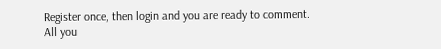Register once, then login and you are ready to comment. All you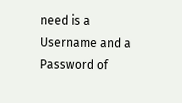need is a Username and a Password of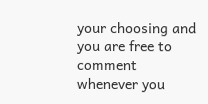your choosing and you are free to comment whenever you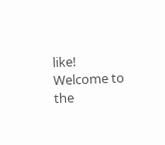like! Welcome to the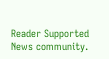Reader Supported News community.